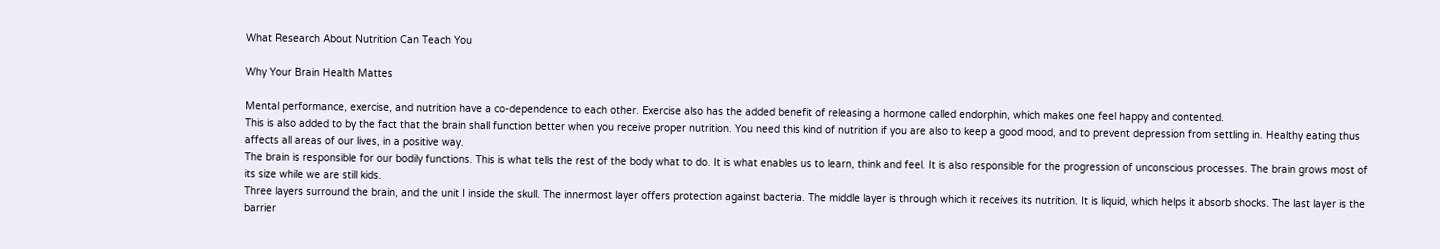What Research About Nutrition Can Teach You

Why Your Brain Health Mattes

Mental performance, exercise, and nutrition have a co-dependence to each other. Exercise also has the added benefit of releasing a hormone called endorphin, which makes one feel happy and contented.
This is also added to by the fact that the brain shall function better when you receive proper nutrition. You need this kind of nutrition if you are also to keep a good mood, and to prevent depression from settling in. Healthy eating thus affects all areas of our lives, in a positive way.
The brain is responsible for our bodily functions. This is what tells the rest of the body what to do. It is what enables us to learn, think and feel. It is also responsible for the progression of unconscious processes. The brain grows most of its size while we are still kids.
Three layers surround the brain, and the unit I inside the skull. The innermost layer offers protection against bacteria. The middle layer is through which it receives its nutrition. It is liquid, which helps it absorb shocks. The last layer is the barrier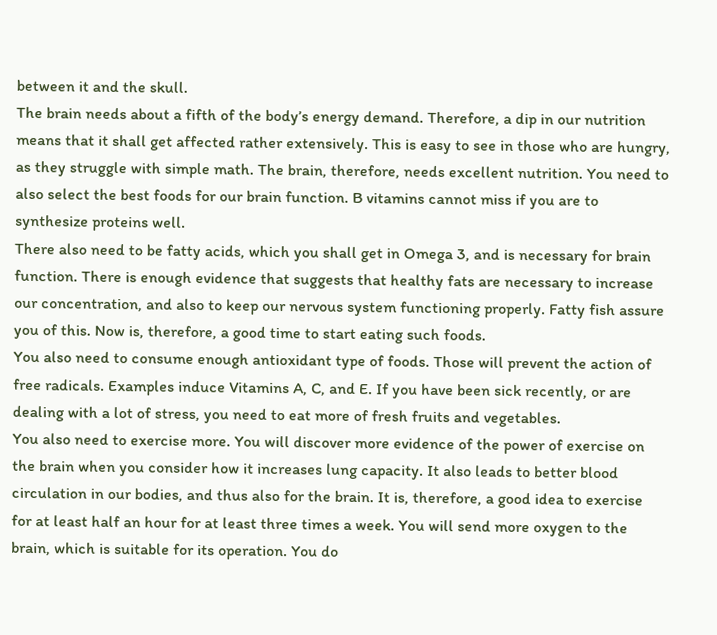between it and the skull.
The brain needs about a fifth of the body’s energy demand. Therefore, a dip in our nutrition means that it shall get affected rather extensively. This is easy to see in those who are hungry, as they struggle with simple math. The brain, therefore, needs excellent nutrition. You need to also select the best foods for our brain function. B vitamins cannot miss if you are to synthesize proteins well.
There also need to be fatty acids, which you shall get in Omega 3, and is necessary for brain function. There is enough evidence that suggests that healthy fats are necessary to increase our concentration, and also to keep our nervous system functioning properly. Fatty fish assure you of this. Now is, therefore, a good time to start eating such foods.
You also need to consume enough antioxidant type of foods. Those will prevent the action of free radicals. Examples induce Vitamins A, C, and E. If you have been sick recently, or are dealing with a lot of stress, you need to eat more of fresh fruits and vegetables.
You also need to exercise more. You will discover more evidence of the power of exercise on the brain when you consider how it increases lung capacity. It also leads to better blood circulation in our bodies, and thus also for the brain. It is, therefore, a good idea to exercise for at least half an hour for at least three times a week. You will send more oxygen to the brain, which is suitable for its operation. You do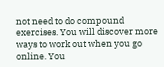not need to do compound exercises. You will discover more ways to work out when you go online. You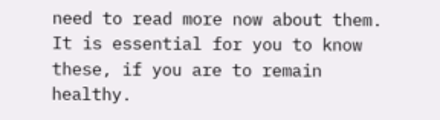need to read more now about them. It is essential for you to know these, if you are to remain healthy.